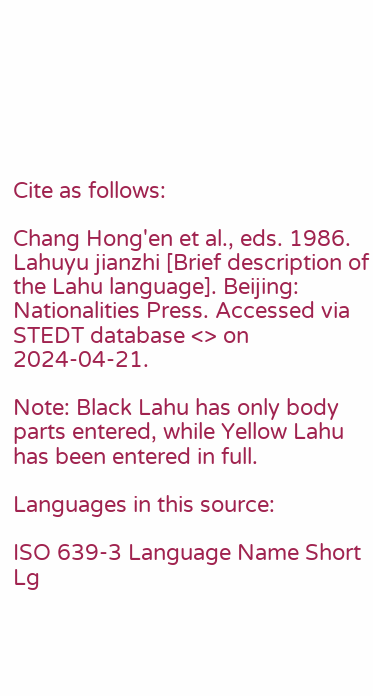Cite as follows:

Chang Hong'en et al., eds. 1986. Lahuyu jianzhi [Brief description of the Lahu language]. Beijing: Nationalities Press. Accessed via STEDT database <> on 2024-04-21.

Note: Black Lahu has only body parts entered, while Yellow Lahu has been entered in full.

Languages in this source:

ISO 639-3 Language Name Short Lg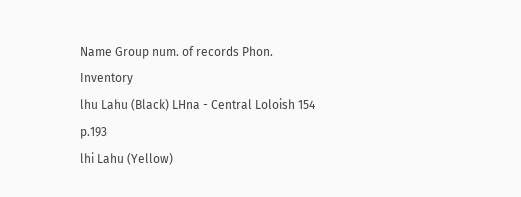Name Group num. of records Phon. Inventory
lhu Lahu (Black) LHna - Central Loloish 154 p.193
lhi Lahu (Yellow)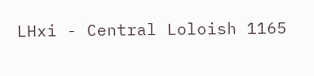LHxi - Central Loloish 1165